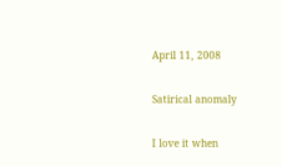April 11, 2008

Satirical anomaly

I love it when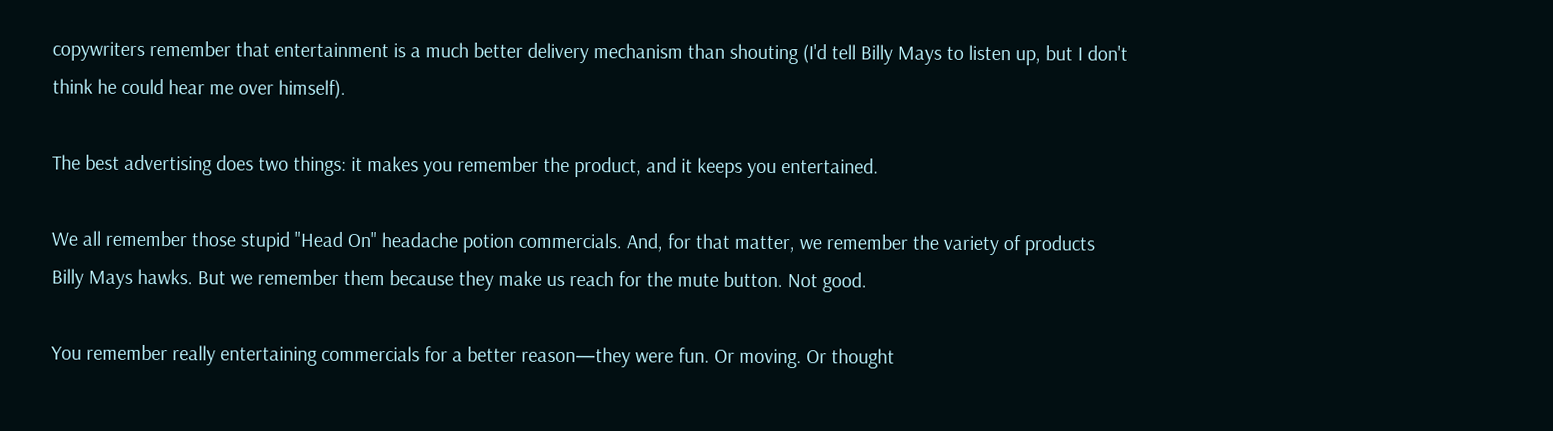copywriters remember that entertainment is a much better delivery mechanism than shouting (I'd tell Billy Mays to listen up, but I don't think he could hear me over himself).

The best advertising does two things: it makes you remember the product, and it keeps you entertained.

We all remember those stupid "Head On" headache potion commercials. And, for that matter, we remember the variety of products Billy Mays hawks. But we remember them because they make us reach for the mute button. Not good.

You remember really entertaining commercials for a better reason—they were fun. Or moving. Or thought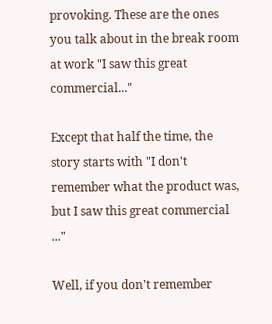provoking. These are the ones you talk about in the break room at work "I saw this great commercial..."

Except that half the time, the story starts with "I don't remember what the product was, but I saw this great commercial ..."

Well, if you don't remember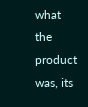what the product was, its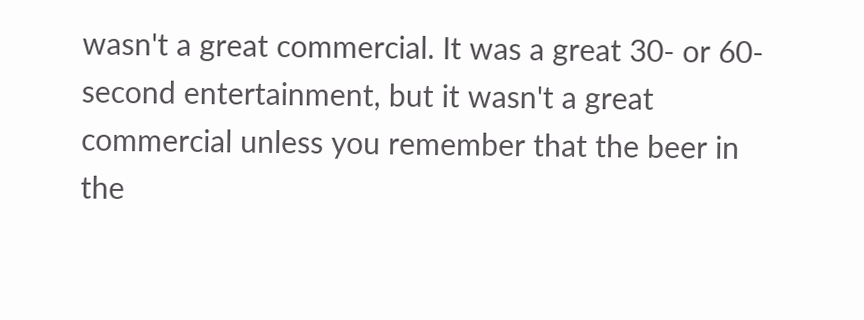wasn't a great commercial. It was a great 30- or 60-second entertainment, but it wasn't a great commercial unless you remember that the beer in the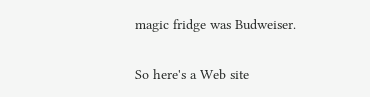magic fridge was Budweiser.

So here's a Web site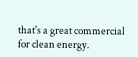that's a great commercial for clean energy.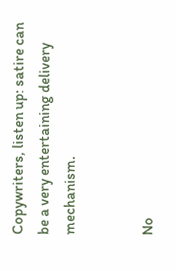Copywriters, listen up: satire can be a very entertaining delivery mechanism.


No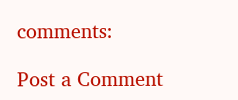comments:

Post a Comment